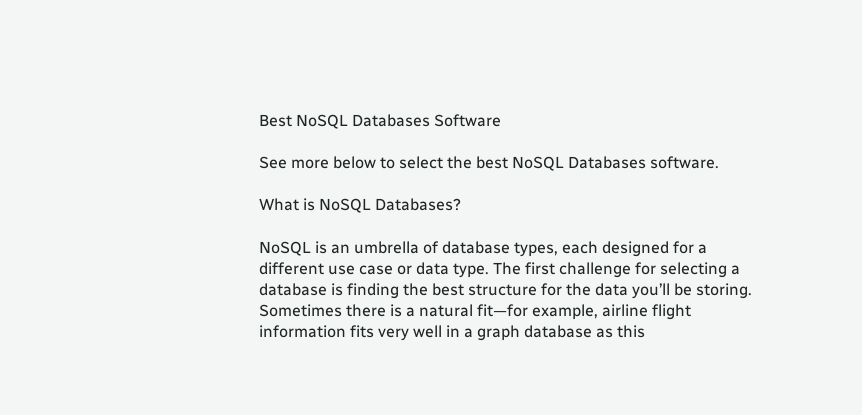Best NoSQL Databases Software

See more below to select the best NoSQL Databases software.

What is NoSQL Databases?

NoSQL is an umbrella of database types, each designed for a different use case or data type. The first challenge for selecting a database is finding the best structure for the data you’ll be storing. Sometimes there is a natural fit—for example, airline flight information fits very well in a graph database as this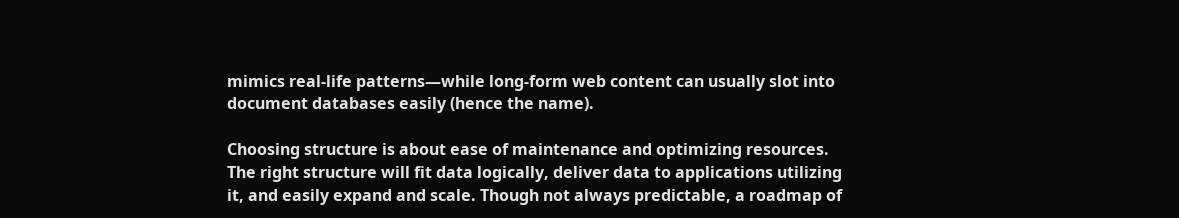mimics real-life patterns—while long-form web content can usually slot into document databases easily (hence the name).

Choosing structure is about ease of maintenance and optimizing resources. The right structure will fit data logically, deliver data to applications utilizing it, and easily expand and scale. Though not always predictable, a roadmap of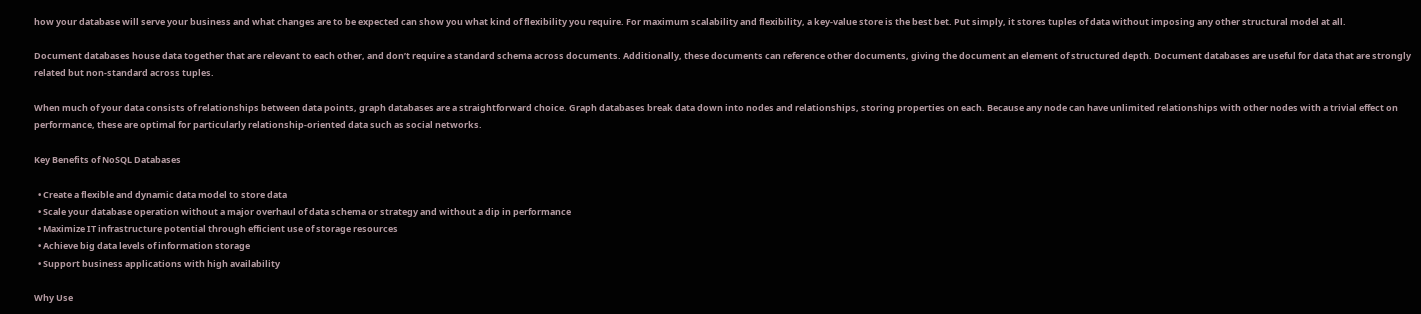how your database will serve your business and what changes are to be expected can show you what kind of flexibility you require. For maximum scalability and flexibility, a key-value store is the best bet. Put simply, it stores tuples of data without imposing any other structural model at all.

Document databases house data together that are relevant to each other, and don’t require a standard schema across documents. Additionally, these documents can reference other documents, giving the document an element of structured depth. Document databases are useful for data that are strongly related but non-standard across tuples.

When much of your data consists of relationships between data points, graph databases are a straightforward choice. Graph databases break data down into nodes and relationships, storing properties on each. Because any node can have unlimited relationships with other nodes with a trivial effect on performance, these are optimal for particularly relationship-oriented data such as social networks.

Key Benefits of NoSQL Databases

  • Create a flexible and dynamic data model to store data
  • Scale your database operation without a major overhaul of data schema or strategy and without a dip in performance
  • Maximize IT infrastructure potential through efficient use of storage resources
  • Achieve big data levels of information storage
  • Support business applications with high availability

Why Use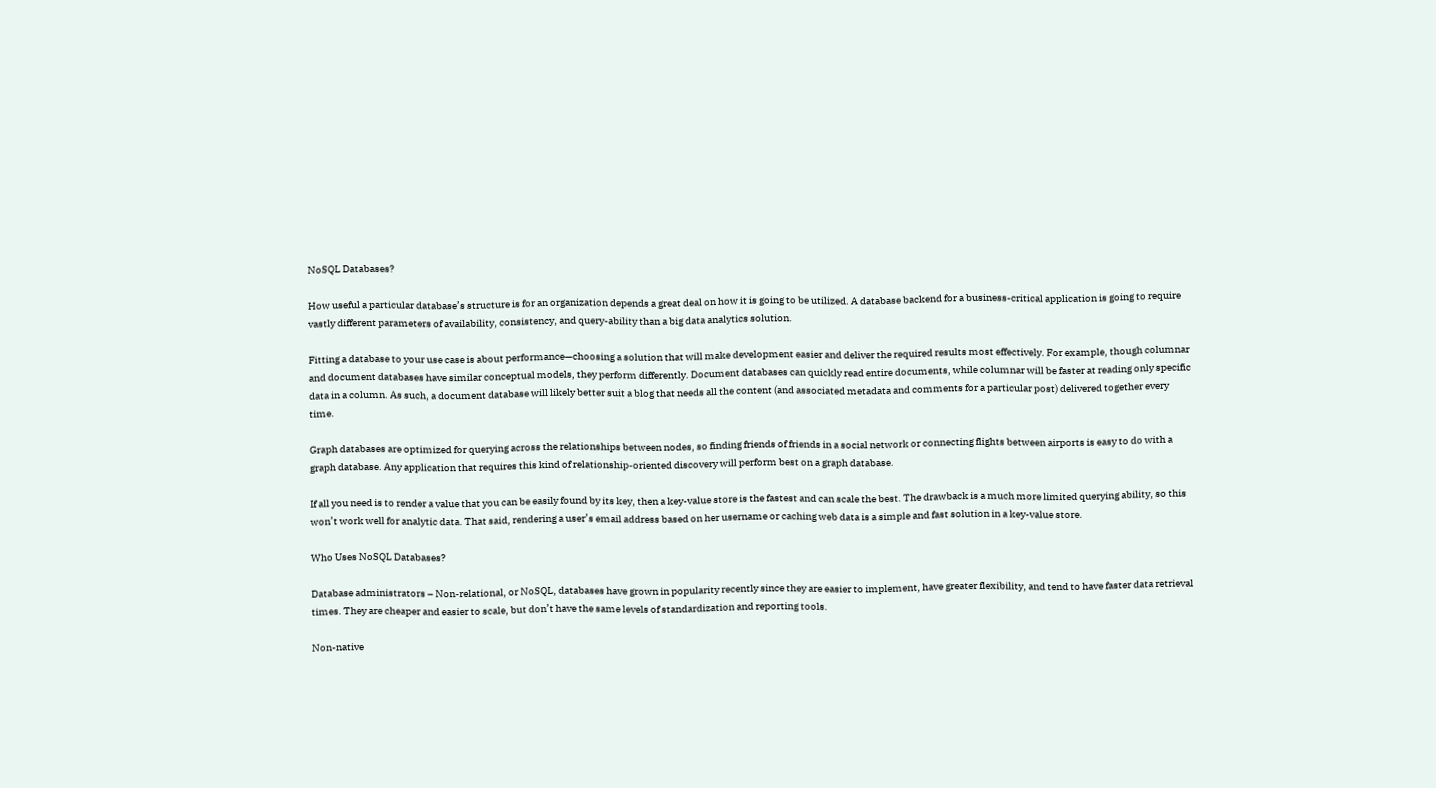NoSQL Databases?

How useful a particular database’s structure is for an organization depends a great deal on how it is going to be utilized. A database backend for a business-critical application is going to require vastly different parameters of availability, consistency, and query-ability than a big data analytics solution.

Fitting a database to your use case is about performance—choosing a solution that will make development easier and deliver the required results most effectively. For example, though columnar and document databases have similar conceptual models, they perform differently. Document databases can quickly read entire documents, while columnar will be faster at reading only specific data in a column. As such, a document database will likely better suit a blog that needs all the content (and associated metadata and comments for a particular post) delivered together every time.

Graph databases are optimized for querying across the relationships between nodes, so finding friends of friends in a social network or connecting flights between airports is easy to do with a graph database. Any application that requires this kind of relationship-oriented discovery will perform best on a graph database.

If all you need is to render a value that you can be easily found by its key, then a key-value store is the fastest and can scale the best. The drawback is a much more limited querying ability, so this won’t work well for analytic data. That said, rendering a user’s email address based on her username or caching web data is a simple and fast solution in a key-value store.

Who Uses NoSQL Databases?

Database administrators – Non-relational, or NoSQL, databases have grown in popularity recently since they are easier to implement, have greater flexibility, and tend to have faster data retrieval times. They are cheaper and easier to scale, but don’t have the same levels of standardization and reporting tools.

Non-native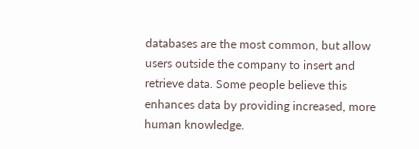databases are the most common, but allow users outside the company to insert and retrieve data. Some people believe this enhances data by providing increased, more human knowledge.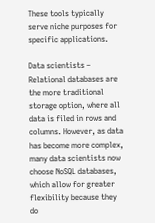These tools typically serve niche purposes for specific applications.

Data scientists – Relational databases are the more traditional storage option, where all data is filed in rows and columns. However, as data has become more complex, many data scientists now choose NoSQL databases, which allow for greater flexibility because they do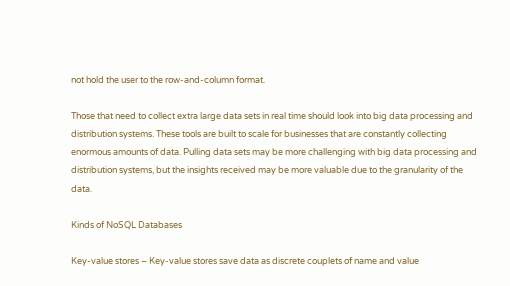not hold the user to the row-and-column format.

Those that need to collect extra large data sets in real time should look into big data processing and distribution systems. These tools are built to scale for businesses that are constantly collecting enormous amounts of data. Pulling data sets may be more challenging with big data processing and distribution systems, but the insights received may be more valuable due to the granularity of the data.

Kinds of NoSQL Databases

Key-value stores – Key-value stores save data as discrete couplets of name and value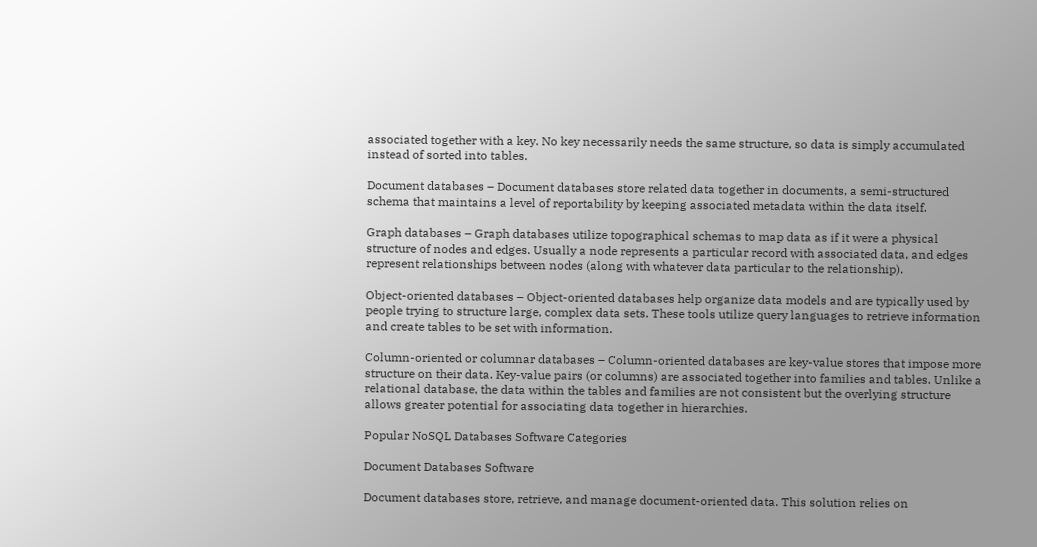associated together with a key. No key necessarily needs the same structure, so data is simply accumulated instead of sorted into tables.

Document databases – Document databases store related data together in documents, a semi-structured schema that maintains a level of reportability by keeping associated metadata within the data itself.

Graph databases – Graph databases utilize topographical schemas to map data as if it were a physical structure of nodes and edges. Usually a node represents a particular record with associated data, and edges represent relationships between nodes (along with whatever data particular to the relationship).

Object-oriented databases – Object-oriented databases help organize data models and are typically used by people trying to structure large, complex data sets. These tools utilize query languages to retrieve information and create tables to be set with information.

Column-oriented or columnar databases – Column-oriented databases are key-value stores that impose more structure on their data. Key-value pairs (or columns) are associated together into families and tables. Unlike a relational database, the data within the tables and families are not consistent but the overlying structure allows greater potential for associating data together in hierarchies.

Popular NoSQL Databases Software Categories

Document Databases Software

Document databases store, retrieve, and manage document-oriented data. This solution relies on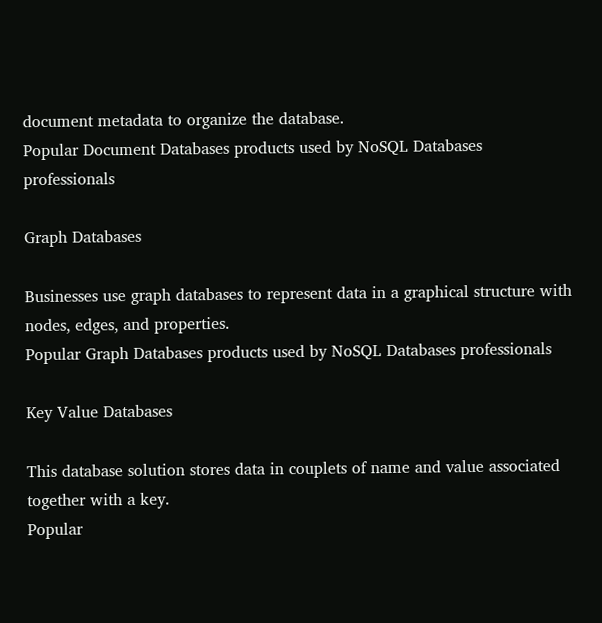document metadata to organize the database.
Popular Document Databases products used by NoSQL Databases professionals

Graph Databases

Businesses use graph databases to represent data in a graphical structure with nodes, edges, and properties.
Popular Graph Databases products used by NoSQL Databases professionals

Key Value Databases

This database solution stores data in couplets of name and value associated together with a key.
Popular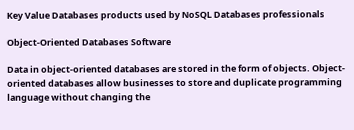Key Value Databases products used by NoSQL Databases professionals

Object-Oriented Databases Software

Data in object-oriented databases are stored in the form of objects. Object-oriented databases allow businesses to store and duplicate programming language without changing the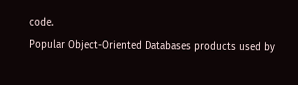code.
Popular Object-Oriented Databases products used by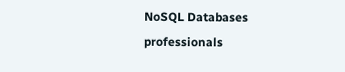NoSQL Databases professionals